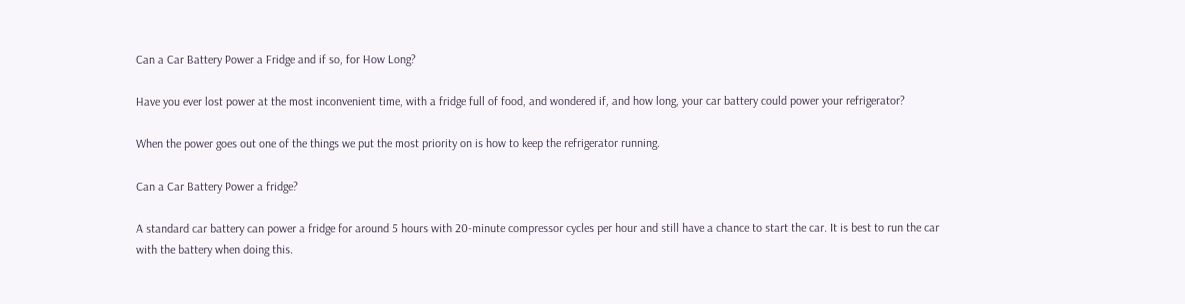Can a Car Battery Power a Fridge and if so, for How Long?

Have you ever lost power at the most inconvenient time, with a fridge full of food, and wondered if, and how long, your car battery could power your refrigerator?

When the power goes out one of the things we put the most priority on is how to keep the refrigerator running.

Can a Car Battery Power a fridge?

A standard car battery can power a fridge for around 5 hours with 20-minute compressor cycles per hour and still have a chance to start the car. It is best to run the car with the battery when doing this.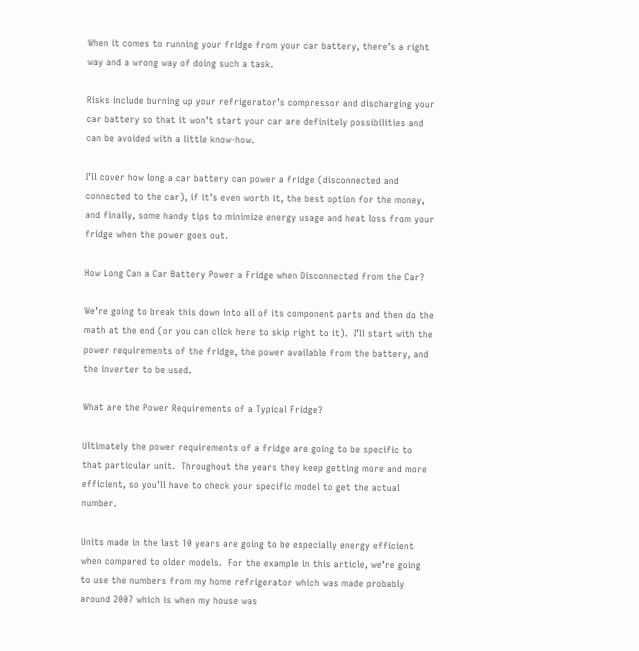When it comes to running your fridge from your car battery, there’s a right way and a wrong way of doing such a task.

Risks include burning up your refrigerator’s compressor and discharging your car battery so that it won’t start your car are definitely possibilities and can be avoided with a little know-how.

I’ll cover how long a car battery can power a fridge (disconnected and connected to the car), if it’s even worth it, the best option for the money, and finally, some handy tips to minimize energy usage and heat loss from your fridge when the power goes out.

How Long Can a Car Battery Power a Fridge when Disconnected from the Car?

We’re going to break this down into all of its component parts and then do the math at the end (or you can click here to skip right to it).  I’ll start with the power requirements of the fridge, the power available from the battery, and the inverter to be used.

What are the Power Requirements of a Typical Fridge?

Ultimately the power requirements of a fridge are going to be specific to that particular unit.  Throughout the years they keep getting more and more efficient, so you’ll have to check your specific model to get the actual number.

Units made in the last 10 years are going to be especially energy efficient when compared to older models.  For the example in this article, we’re going to use the numbers from my home refrigerator which was made probably around 2007 which is when my house was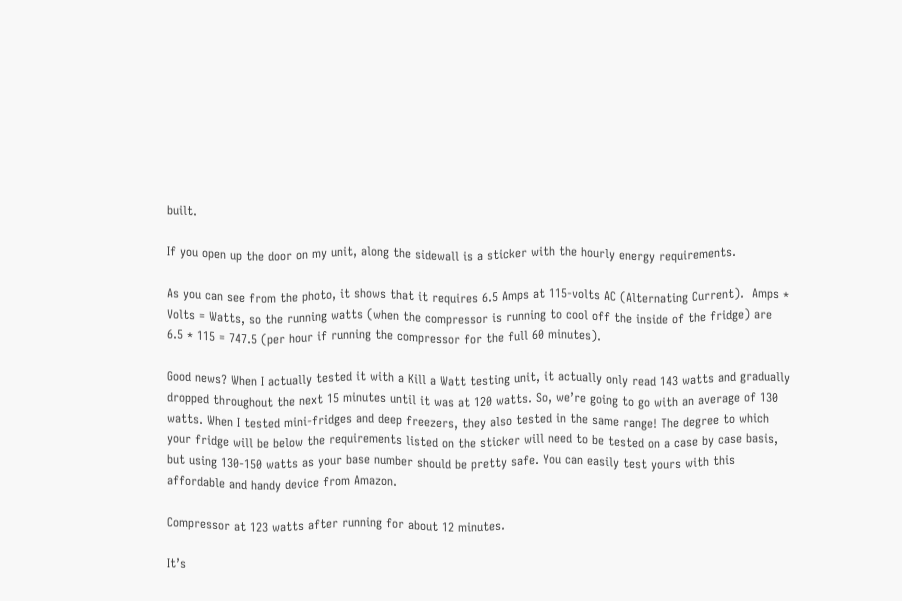built.

If you open up the door on my unit, along the sidewall is a sticker with the hourly energy requirements.

As you can see from the photo, it shows that it requires 6.5 Amps at 115-volts AC (Alternating Current).  Amps * Volts = Watts, so the running watts (when the compressor is running to cool off the inside of the fridge) are 6.5 * 115 = 747.5 (per hour if running the compressor for the full 60 minutes).

Good news? When I actually tested it with a Kill a Watt testing unit, it actually only read 143 watts and gradually dropped throughout the next 15 minutes until it was at 120 watts. So, we’re going to go with an average of 130 watts. When I tested mini-fridges and deep freezers, they also tested in the same range! The degree to which your fridge will be below the requirements listed on the sticker will need to be tested on a case by case basis, but using 130-150 watts as your base number should be pretty safe. You can easily test yours with this affordable and handy device from Amazon.

Compressor at 123 watts after running for about 12 minutes.

It’s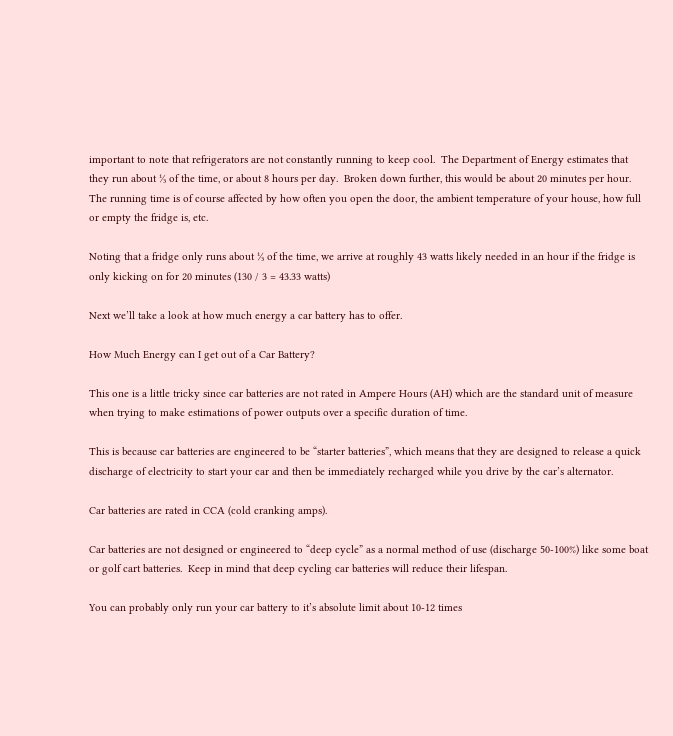important to note that refrigerators are not constantly running to keep cool.  The Department of Energy estimates that they run about ⅓ of the time, or about 8 hours per day.  Broken down further, this would be about 20 minutes per hour.  The running time is of course affected by how often you open the door, the ambient temperature of your house, how full or empty the fridge is, etc.

Noting that a fridge only runs about ⅓ of the time, we arrive at roughly 43 watts likely needed in an hour if the fridge is only kicking on for 20 minutes (130 / 3 = 43.33 watts)

Next we’ll take a look at how much energy a car battery has to offer.

How Much Energy can I get out of a Car Battery?

This one is a little tricky since car batteries are not rated in Ampere Hours (AH) which are the standard unit of measure when trying to make estimations of power outputs over a specific duration of time.

This is because car batteries are engineered to be “starter batteries”, which means that they are designed to release a quick discharge of electricity to start your car and then be immediately recharged while you drive by the car’s alternator.

Car batteries are rated in CCA (cold cranking amps).

Car batteries are not designed or engineered to “deep cycle” as a normal method of use (discharge 50-100%) like some boat or golf cart batteries.  Keep in mind that deep cycling car batteries will reduce their lifespan.

You can probably only run your car battery to it’s absolute limit about 10-12 times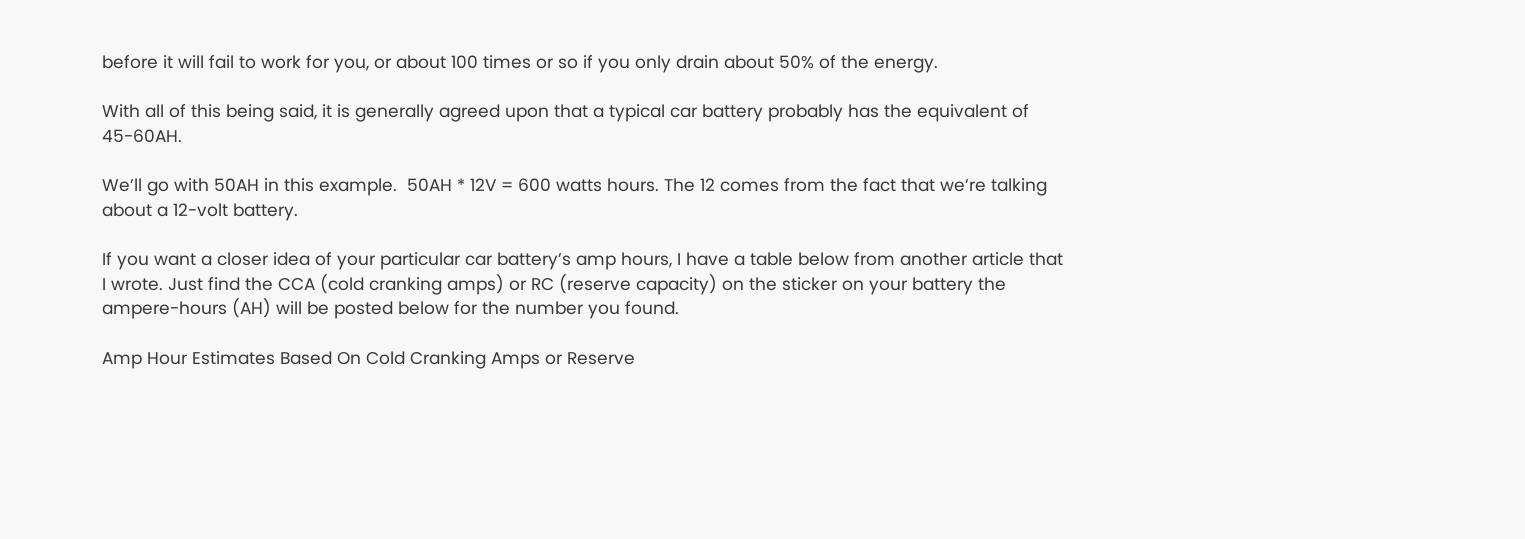before it will fail to work for you, or about 100 times or so if you only drain about 50% of the energy.

With all of this being said, it is generally agreed upon that a typical car battery probably has the equivalent of 45-60AH.

We’ll go with 50AH in this example.  50AH * 12V = 600 watts hours. The 12 comes from the fact that we’re talking about a 12-volt battery.

If you want a closer idea of your particular car battery’s amp hours, I have a table below from another article that I wrote. Just find the CCA (cold cranking amps) or RC (reserve capacity) on the sticker on your battery the ampere-hours (AH) will be posted below for the number you found.

Amp Hour Estimates Based On Cold Cranking Amps or Reserve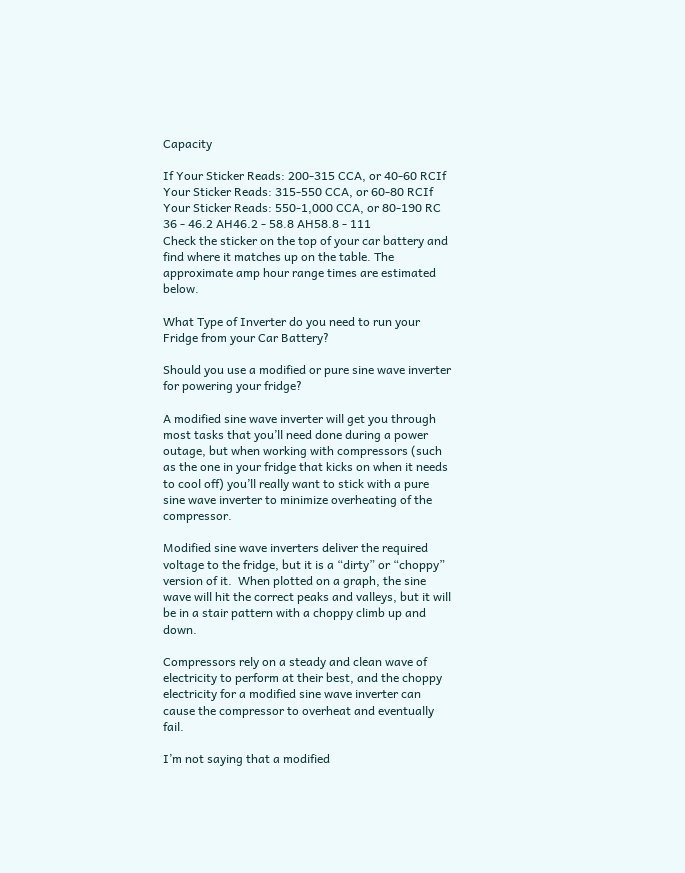Capacity

If Your Sticker Reads: 200-315 CCA, or 40-60 RCIf Your Sticker Reads: 315-550 CCA, or 60-80 RCIf Your Sticker Reads: 550-1,000 CCA, or 80-190 RC
36 - 46.2 AH46.2 - 58.8 AH58.8 - 111
Check the sticker on the top of your car battery and find where it matches up on the table. The approximate amp hour range times are estimated below.

What Type of Inverter do you need to run your Fridge from your Car Battery?

Should you use a modified or pure sine wave inverter for powering your fridge?

A modified sine wave inverter will get you through most tasks that you’ll need done during a power outage, but when working with compressors (such as the one in your fridge that kicks on when it needs to cool off) you’ll really want to stick with a pure sine wave inverter to minimize overheating of the compressor.

Modified sine wave inverters deliver the required voltage to the fridge, but it is a “dirty” or “choppy” version of it.  When plotted on a graph, the sine wave will hit the correct peaks and valleys, but it will be in a stair pattern with a choppy climb up and down.

Compressors rely on a steady and clean wave of electricity to perform at their best, and the choppy electricity for a modified sine wave inverter can cause the compressor to overheat and eventually fail.

I’m not saying that a modified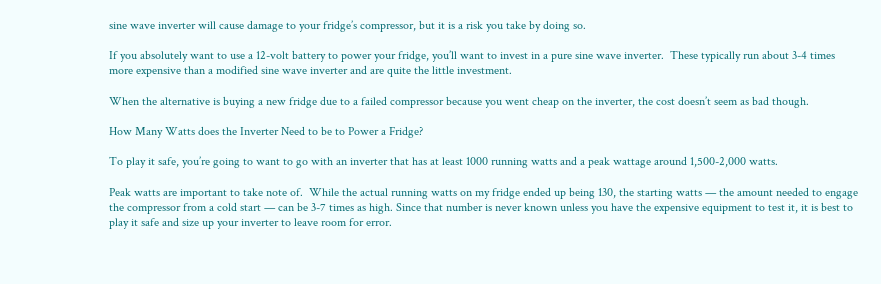sine wave inverter will cause damage to your fridge’s compressor, but it is a risk you take by doing so.

If you absolutely want to use a 12-volt battery to power your fridge, you’ll want to invest in a pure sine wave inverter.  These typically run about 3-4 times more expensive than a modified sine wave inverter and are quite the little investment.

When the alternative is buying a new fridge due to a failed compressor because you went cheap on the inverter, the cost doesn’t seem as bad though.

How Many Watts does the Inverter Need to be to Power a Fridge?

To play it safe, you’re going to want to go with an inverter that has at least 1000 running watts and a peak wattage around 1,500-2,000 watts.

Peak watts are important to take note of.  While the actual running watts on my fridge ended up being 130, the starting watts — the amount needed to engage the compressor from a cold start — can be 3-7 times as high. Since that number is never known unless you have the expensive equipment to test it, it is best to play it safe and size up your inverter to leave room for error.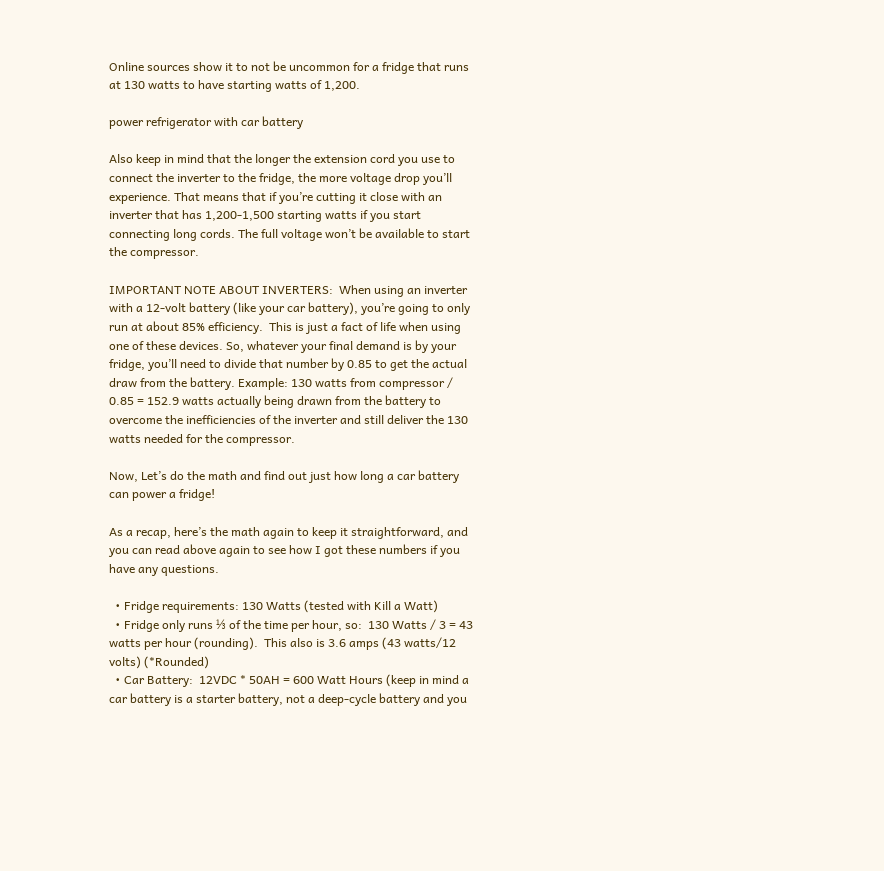Online sources show it to not be uncommon for a fridge that runs at 130 watts to have starting watts of 1,200.

power refrigerator with car battery

Also keep in mind that the longer the extension cord you use to connect the inverter to the fridge, the more voltage drop you’ll experience. That means that if you’re cutting it close with an inverter that has 1,200-1,500 starting watts if you start connecting long cords. The full voltage won’t be available to start the compressor.

IMPORTANT NOTE ABOUT INVERTERS:  When using an inverter with a 12-volt battery (like your car battery), you’re going to only run at about 85% efficiency.  This is just a fact of life when using one of these devices. So, whatever your final demand is by your fridge, you’ll need to divide that number by 0.85 to get the actual draw from the battery. Example: 130 watts from compressor / 0.85 = 152.9 watts actually being drawn from the battery to overcome the inefficiencies of the inverter and still deliver the 130 watts needed for the compressor.

Now, Let’s do the math and find out just how long a car battery can power a fridge!

As a recap, here’s the math again to keep it straightforward, and you can read above again to see how I got these numbers if you have any questions.

  • Fridge requirements: 130 Watts (tested with Kill a Watt)
  • Fridge only runs ⅓ of the time per hour, so:  130 Watts / 3 = 43 watts per hour (rounding).  This also is 3.6 amps (43 watts/12 volts) (*Rounded)
  • Car Battery:  12VDC * 50AH = 600 Watt Hours (keep in mind a car battery is a starter battery, not a deep-cycle battery and you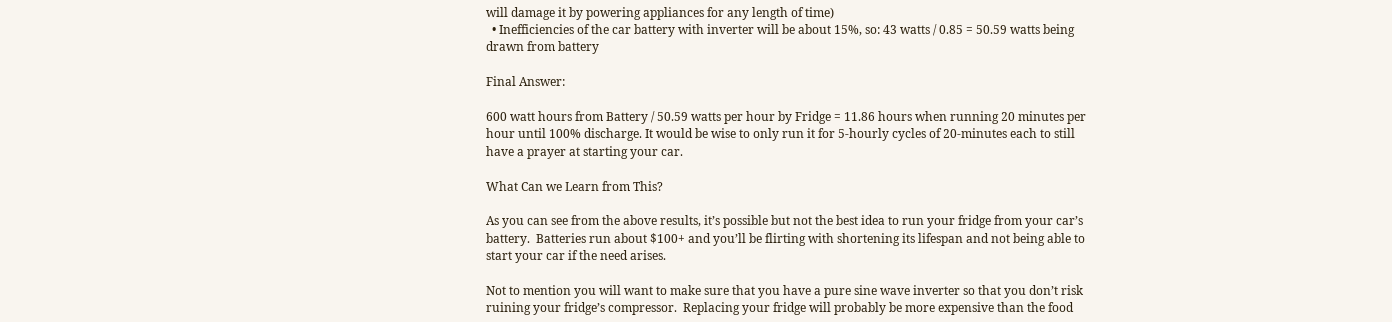will damage it by powering appliances for any length of time)
  • Inefficiencies of the car battery with inverter will be about 15%, so: 43 watts / 0.85 = 50.59 watts being drawn from battery

Final Answer:

600 watt hours from Battery / 50.59 watts per hour by Fridge = 11.86 hours when running 20 minutes per hour until 100% discharge. It would be wise to only run it for 5-hourly cycles of 20-minutes each to still have a prayer at starting your car.

What Can we Learn from This?

As you can see from the above results, it’s possible but not the best idea to run your fridge from your car’s battery.  Batteries run about $100+ and you’ll be flirting with shortening its lifespan and not being able to start your car if the need arises.

Not to mention you will want to make sure that you have a pure sine wave inverter so that you don’t risk ruining your fridge’s compressor.  Replacing your fridge will probably be more expensive than the food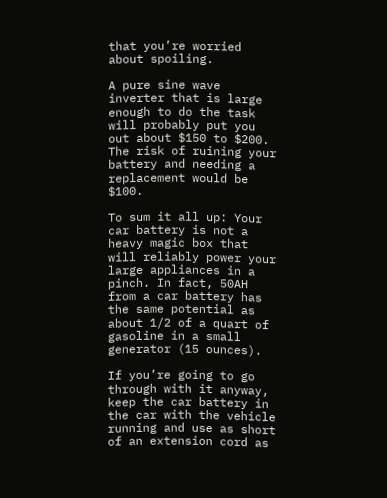that you’re worried about spoiling.

A pure sine wave inverter that is large enough to do the task will probably put you out about $150 to $200. The risk of ruining your battery and needing a replacement would be $100.

To sum it all up: Your car battery is not a heavy magic box that will reliably power your large appliances in a pinch. In fact, 50AH from a car battery has the same potential as about 1/2 of a quart of gasoline in a small generator (15 ounces).

If you’re going to go through with it anyway, keep the car battery in the car with the vehicle running and use as short of an extension cord as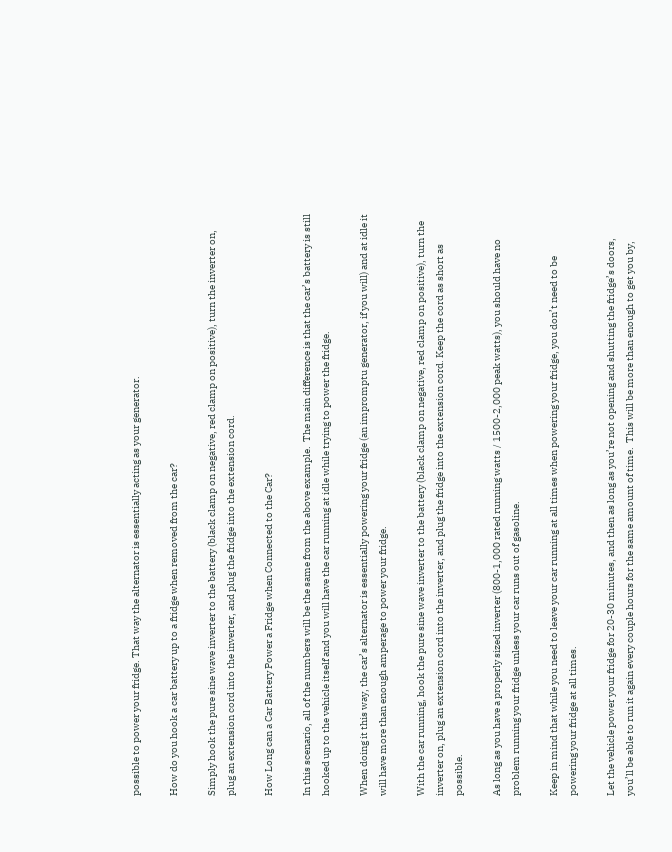possible to power your fridge. That way the alternator is essentially acting as your generator.

How do you hook a car battery up to a fridge when removed from the car?

Simply hook the pure sine wave inverter to the battery (black clamp on negative, red clamp on positive), turn the inverter on, plug an extension cord into the inverter, and plug the fridge into the extension cord.

How Long can a Car Battery Power a Fridge when Connected to the Car?

In this scenario, all of the numbers will be the same from the above example.  The main difference is that the car’s battery is still hooked up to the vehicle itself and you will have the car running at idle while trying to power the fridge.

When doing it this way, the car’s alternator is essentially powering your fridge (an impromptu generator, if you will) and at idle it will have more than enough amperage to power your fridge.

With the car running, hook the pure sine wave inverter to the battery (black clamp on negative, red clamp on positive), turn the inverter on, plug an extension cord into the inverter, and plug the fridge into the extension cord. Keep the cord as short as possible.

As long as you have a properly sized inverter (800-1,000 rated running watts / 1500-2,000 peak watts), you should have no problem running your fridge unless your car runs out of gasoline.

Keep in mind that while you need to leave your car running at all times when powering your fridge, you don’t need to be powering your fridge at all times.

Let the vehicle power your fridge for 20-30 minutes, and then as long as you’re not opening and shutting the fridge’s doors, you’ll be able to run it again every couple hours for the same amount of time.  This will be more than enough to get you by,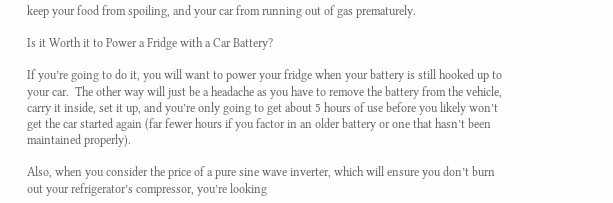keep your food from spoiling, and your car from running out of gas prematurely.

Is it Worth it to Power a Fridge with a Car Battery?

If you’re going to do it, you will want to power your fridge when your battery is still hooked up to your car.  The other way will just be a headache as you have to remove the battery from the vehicle, carry it inside, set it up, and you’re only going to get about 5 hours of use before you likely won’t get the car started again (far fewer hours if you factor in an older battery or one that hasn’t been maintained properly).

Also, when you consider the price of a pure sine wave inverter, which will ensure you don’t burn out your refrigerator’s compressor, you’re looking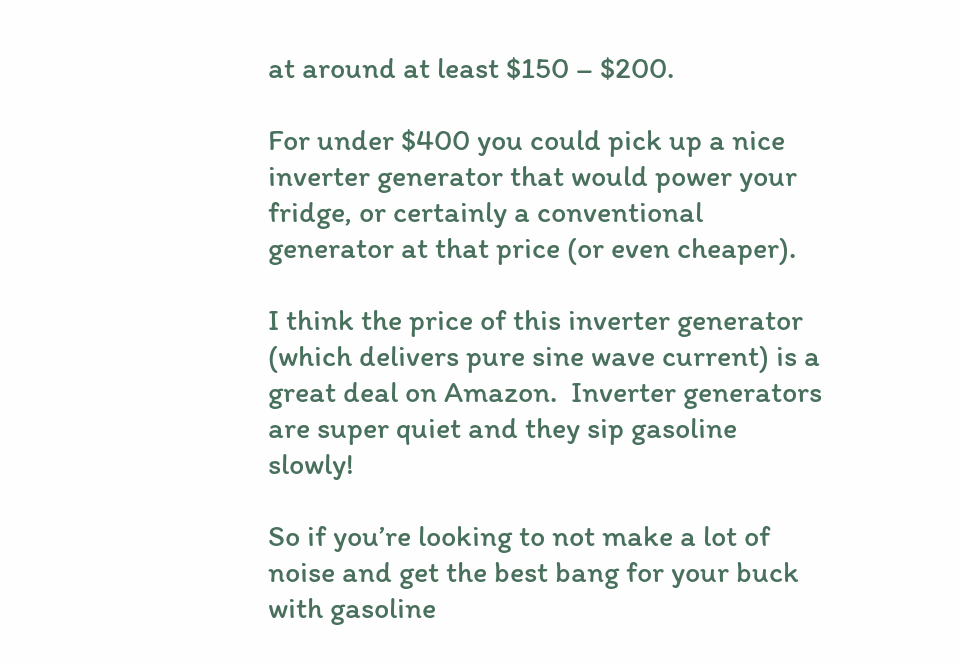at around at least $150 – $200.

For under $400 you could pick up a nice inverter generator that would power your fridge, or certainly a conventional generator at that price (or even cheaper).

I think the price of this inverter generator (which delivers pure sine wave current) is a great deal on Amazon.  Inverter generators are super quiet and they sip gasoline slowly!

So if you’re looking to not make a lot of noise and get the best bang for your buck with gasoline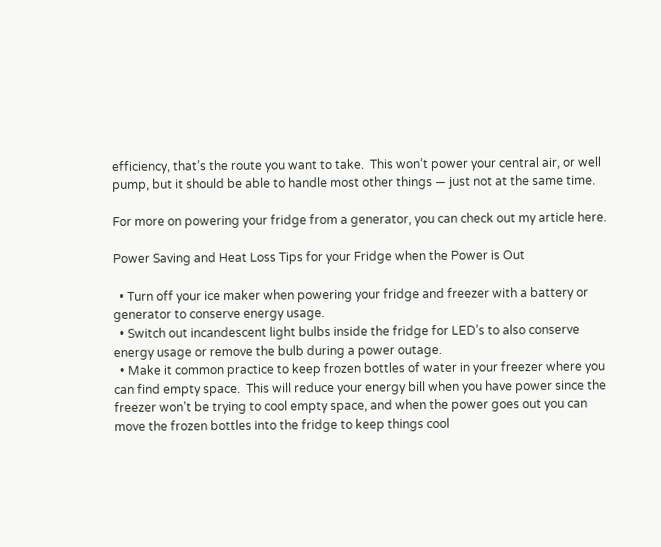efficiency, that’s the route you want to take.  This won’t power your central air, or well pump, but it should be able to handle most other things — just not at the same time.

For more on powering your fridge from a generator, you can check out my article here.

Power Saving and Heat Loss Tips for your Fridge when the Power is Out

  • Turn off your ice maker when powering your fridge and freezer with a battery or generator to conserve energy usage.
  • Switch out incandescent light bulbs inside the fridge for LED’s to also conserve energy usage or remove the bulb during a power outage.
  • Make it common practice to keep frozen bottles of water in your freezer where you can find empty space.  This will reduce your energy bill when you have power since the freezer won’t be trying to cool empty space, and when the power goes out you can move the frozen bottles into the fridge to keep things cool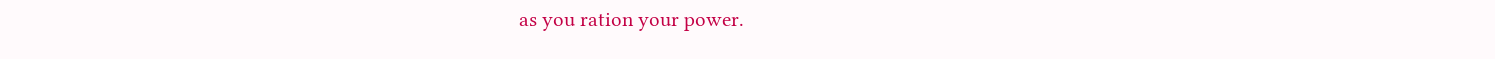as you ration your power.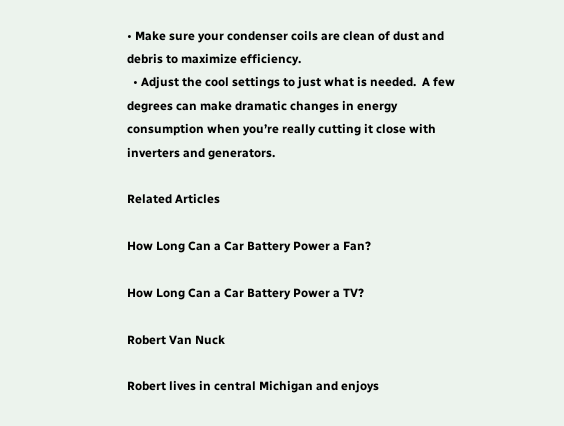• Make sure your condenser coils are clean of dust and debris to maximize efficiency.
  • Adjust the cool settings to just what is needed.  A few degrees can make dramatic changes in energy consumption when you’re really cutting it close with inverters and generators.

Related Articles

How Long Can a Car Battery Power a Fan?

How Long Can a Car Battery Power a TV?

Robert Van Nuck

Robert lives in central Michigan and enjoys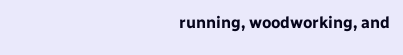running, woodworking, and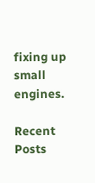fixing up small engines.

Recent Posts